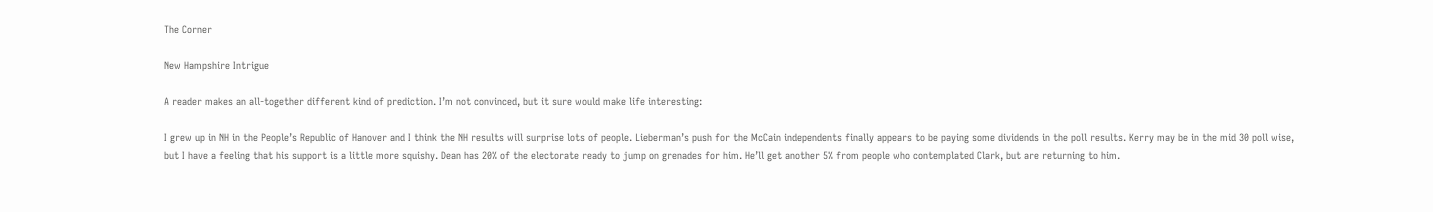The Corner

New Hampshire Intrigue

A reader makes an all-together different kind of prediction. I’m not convinced, but it sure would make life interesting:

I grew up in NH in the People’s Republic of Hanover and I think the NH results will surprise lots of people. Lieberman’s push for the McCain independents finally appears to be paying some dividends in the poll results. Kerry may be in the mid 30 poll wise, but I have a feeling that his support is a little more squishy. Dean has 20% of the electorate ready to jump on grenades for him. He’ll get another 5% from people who contemplated Clark, but are returning to him.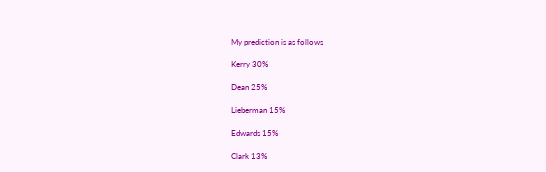My prediction is as follows

Kerry 30%

Dean 25%

Lieberman 15%

Edwards 15%

Clark 13%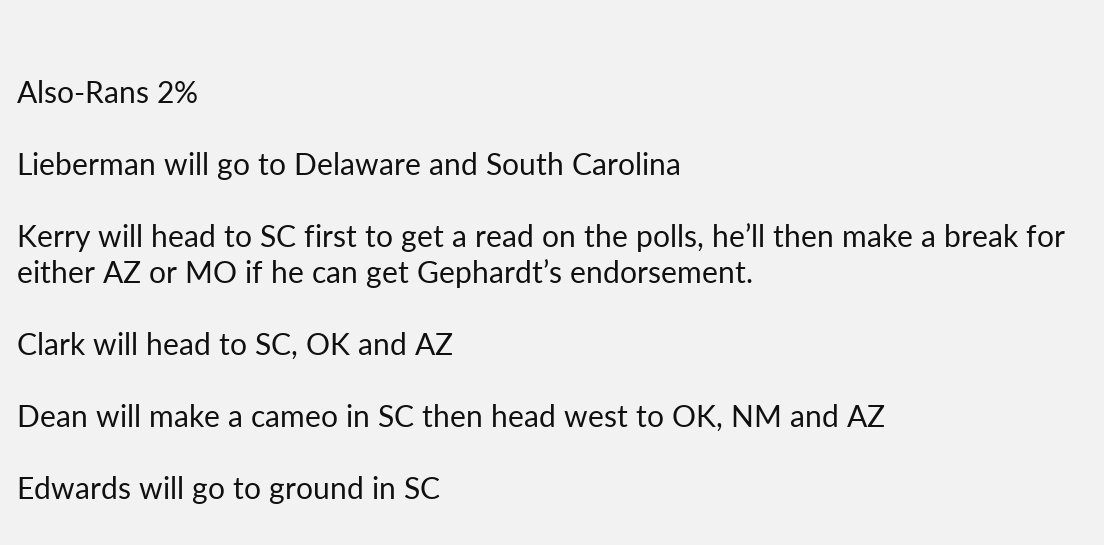Also-Rans 2%

Lieberman will go to Delaware and South Carolina

Kerry will head to SC first to get a read on the polls, he’ll then make a break for either AZ or MO if he can get Gephardt’s endorsement.

Clark will head to SC, OK and AZ

Dean will make a cameo in SC then head west to OK, NM and AZ

Edwards will go to ground in SC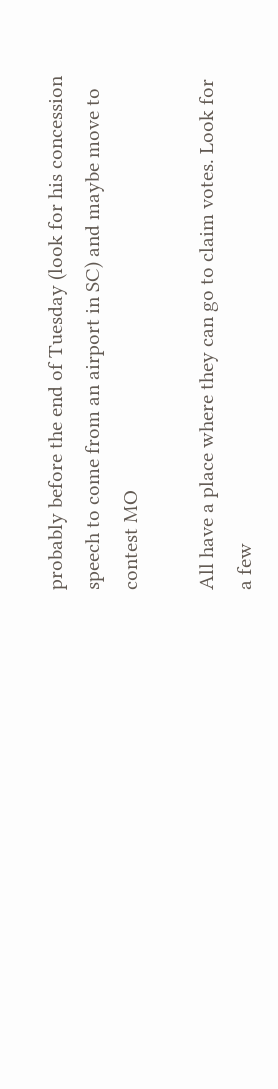probably before the end of Tuesday (look for his concession speech to come from an airport in SC) and maybe move to contest MO

All have a place where they can go to claim votes. Look for a few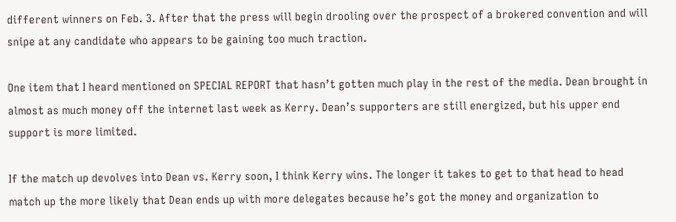different winners on Feb. 3. After that the press will begin drooling over the prospect of a brokered convention and will snipe at any candidate who appears to be gaining too much traction.

One item that I heard mentioned on SPECIAL REPORT that hasn’t gotten much play in the rest of the media. Dean brought in almost as much money off the internet last week as Kerry. Dean’s supporters are still energized, but his upper end support is more limited.

If the match up devolves into Dean vs. Kerry soon, I think Kerry wins. The longer it takes to get to that head to head match up the more likely that Dean ends up with more delegates because he’s got the money and organization to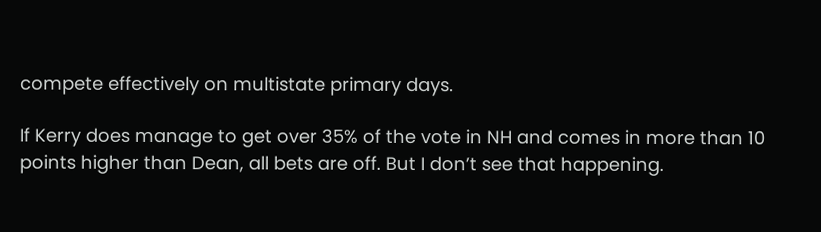compete effectively on multistate primary days.

If Kerry does manage to get over 35% of the vote in NH and comes in more than 10 points higher than Dean, all bets are off. But I don’t see that happening.